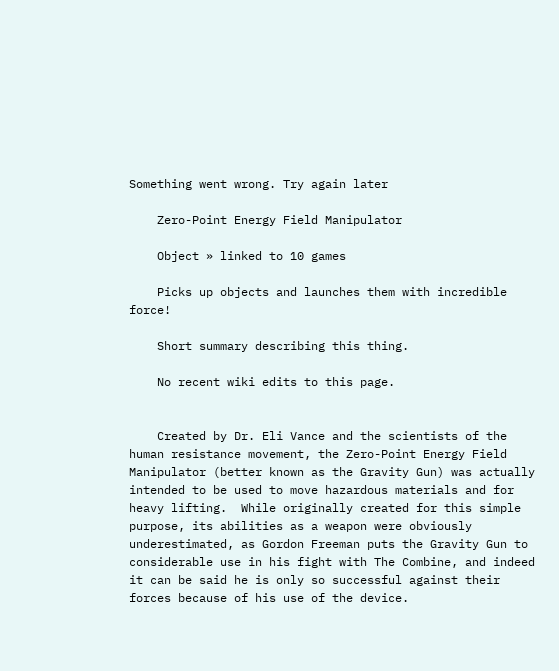Something went wrong. Try again later

    Zero-Point Energy Field Manipulator

    Object » linked to 10 games

    Picks up objects and launches them with incredible force!

    Short summary describing this thing.

    No recent wiki edits to this page.


    Created by Dr. Eli Vance and the scientists of the human resistance movement, the Zero-Point Energy Field Manipulator (better known as the Gravity Gun) was actually intended to be used to move hazardous materials and for heavy lifting.  While originally created for this simple purpose, its abilities as a weapon were obviously underestimated, as Gordon Freeman puts the Gravity Gun to considerable use in his fight with The Combine, and indeed it can be said he is only so successful against their forces because of his use of the device.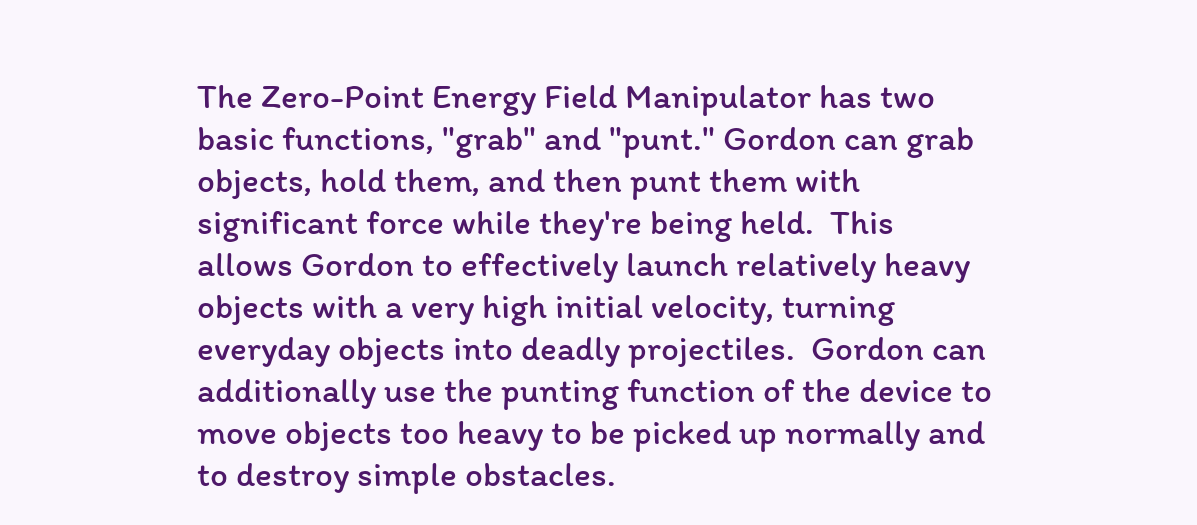The Zero-Point Energy Field Manipulator has two basic functions, "grab" and "punt." Gordon can grab objects, hold them, and then punt them with significant force while they're being held.  This allows Gordon to effectively launch relatively heavy objects with a very high initial velocity, turning everyday objects into deadly projectiles.  Gordon can additionally use the punting function of the device to move objects too heavy to be picked up normally and to destroy simple obstacles.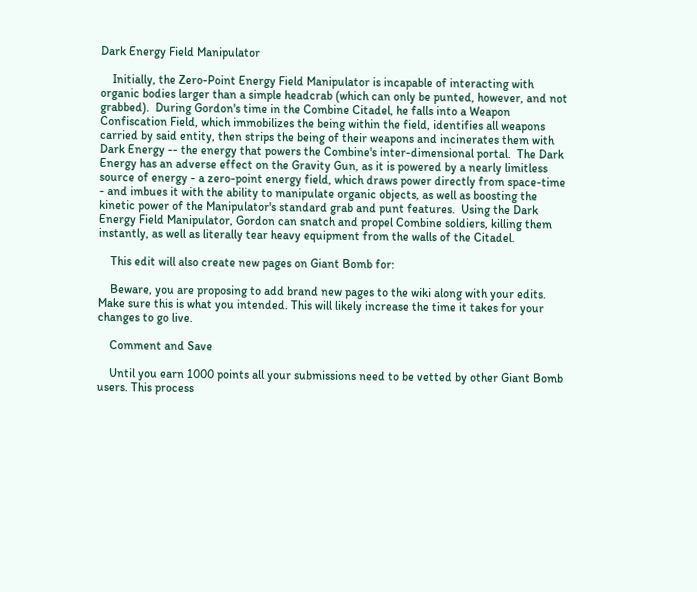Dark Energy Field Manipulator

    Initially, the Zero-Point Energy Field Manipulator is incapable of interacting with organic bodies larger than a simple headcrab (which can only be punted, however, and not grabbed).  During Gordon's time in the Combine Citadel, he falls into a Weapon Confiscation Field, which immobilizes the being within the field, identifies all weapons carried by said entity, then strips the being of their weapons and incinerates them with Dark Energy -- the energy that powers the Combine's inter-dimensional portal.  The Dark Energy has an adverse effect on the Gravity Gun, as it is powered by a nearly limitless source of energy - a zero-point energy field, which draws power directly from space-time - and imbues it with the ability to manipulate organic objects, as well as boosting the kinetic power of the Manipulator's standard grab and punt features.  Using the Dark Energy Field Manipulator, Gordon can snatch and propel Combine soldiers, killing them instantly, as well as literally tear heavy equipment from the walls of the Citadel.

    This edit will also create new pages on Giant Bomb for:

    Beware, you are proposing to add brand new pages to the wiki along with your edits. Make sure this is what you intended. This will likely increase the time it takes for your changes to go live.

    Comment and Save

    Until you earn 1000 points all your submissions need to be vetted by other Giant Bomb users. This process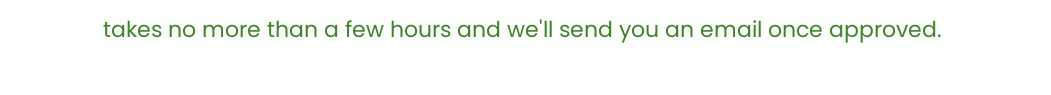takes no more than a few hours and we'll send you an email once approved.